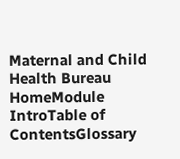Maternal and Child Health Bureau HomeModule IntroTable of ContentsGlossary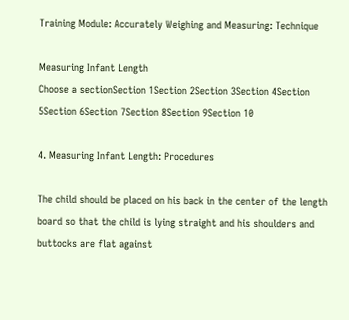Training Module: Accurately Weighing and Measuring: Technique

Measuring Infant Length
Choose a sectionSection 1Section 2Section 3Section 4Section 5Section 6Section 7Section 8Section 9Section 10

4. Measuring Infant Length: Procedures

The child should be placed on his back in the center of the length board so that the child is lying straight and his shoulders and buttocks are flat against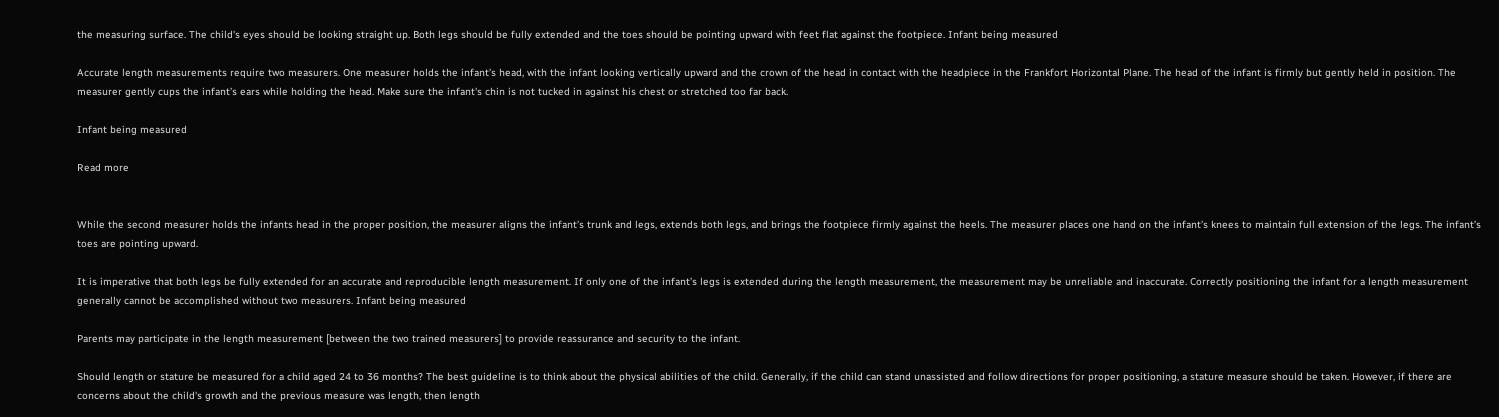the measuring surface. The child's eyes should be looking straight up. Both legs should be fully extended and the toes should be pointing upward with feet flat against the footpiece. Infant being measured

Accurate length measurements require two measurers. One measurer holds the infant’s head, with the infant looking vertically upward and the crown of the head in contact with the headpiece in the Frankfort Horizontal Plane. The head of the infant is firmly but gently held in position. The measurer gently cups the infant’s ears while holding the head. Make sure the infant's chin is not tucked in against his chest or stretched too far back.

Infant being measured

Read more


While the second measurer holds the infants head in the proper position, the measurer aligns the infant’s trunk and legs, extends both legs, and brings the footpiece firmly against the heels. The measurer places one hand on the infant’s knees to maintain full extension of the legs. The infant’s toes are pointing upward.

It is imperative that both legs be fully extended for an accurate and reproducible length measurement. If only one of the infant’s legs is extended during the length measurement, the measurement may be unreliable and inaccurate. Correctly positioning the infant for a length measurement generally cannot be accomplished without two measurers. Infant being measured

Parents may participate in the length measurement [between the two trained measurers] to provide reassurance and security to the infant.

Should length or stature be measured for a child aged 24 to 36 months? The best guideline is to think about the physical abilities of the child. Generally, if the child can stand unassisted and follow directions for proper positioning, a stature measure should be taken. However, if there are concerns about the child's growth and the previous measure was length, then length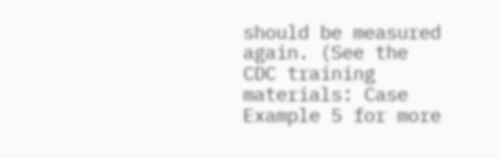should be measured again. (See the CDC training materials: Case Example 5 for more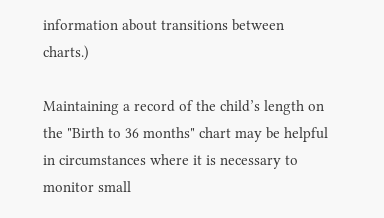information about transitions between charts.)

Maintaining a record of the child’s length on the "Birth to 36 months" chart may be helpful in circumstances where it is necessary to monitor small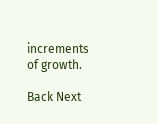increments of growth.

Back Next